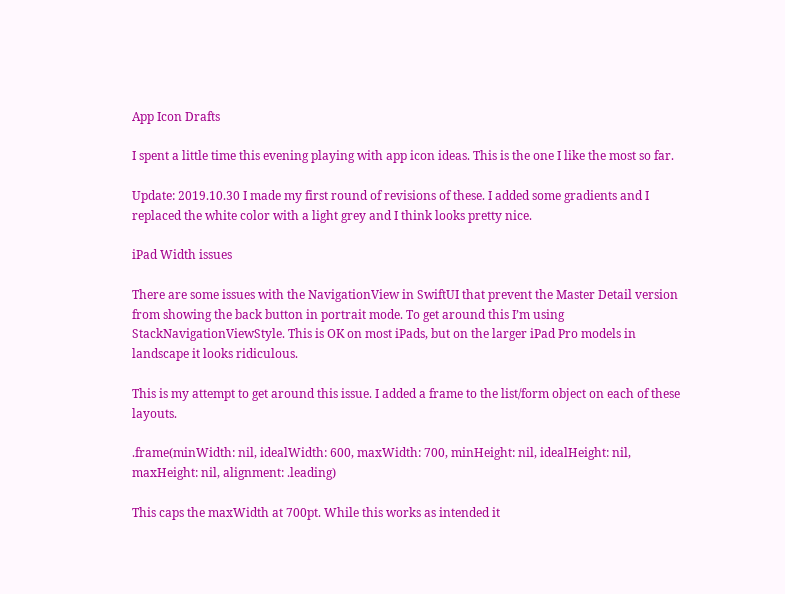App Icon Drafts

I spent a little time this evening playing with app icon ideas. This is the one I like the most so far.

Update: 2019.10.30 I made my first round of revisions of these. I added some gradients and I replaced the white color with a light grey and I think looks pretty nice.

iPad Width issues

There are some issues with the NavigationView in SwiftUI that prevent the Master Detail version from showing the back button in portrait mode. To get around this I’m using StackNavigationViewStyle. This is OK on most iPads, but on the larger iPad Pro models in landscape it looks ridiculous.

This is my attempt to get around this issue. I added a frame to the list/form object on each of these layouts.

.frame(minWidth: nil, idealWidth: 600, maxWidth: 700, minHeight: nil, idealHeight: nil, maxHeight: nil, alignment: .leading)

This caps the maxWidth at 700pt. While this works as intended it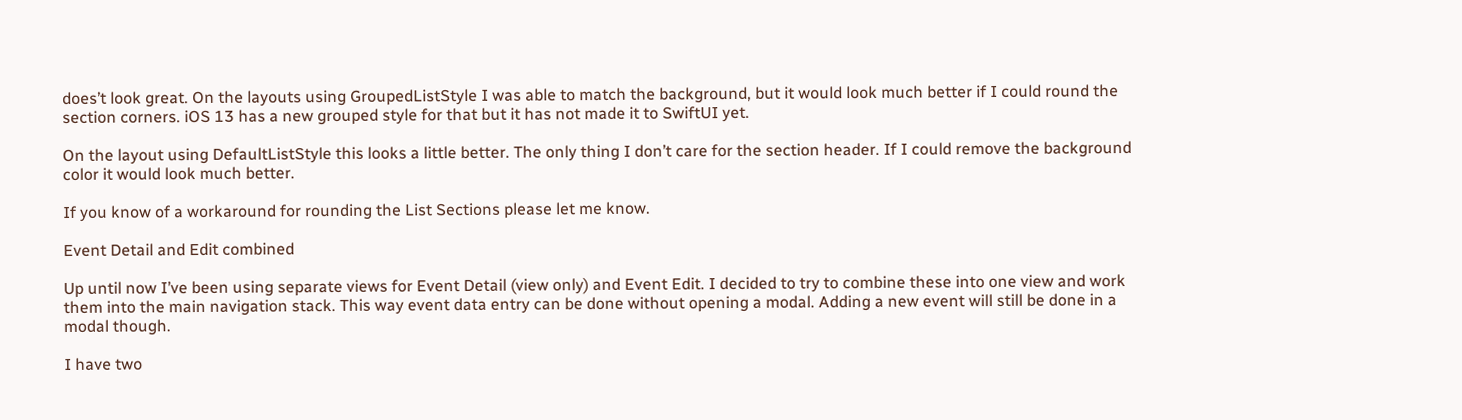does’t look great. On the layouts using GroupedListStyle I was able to match the background, but it would look much better if I could round the section corners. iOS 13 has a new grouped style for that but it has not made it to SwiftUI yet.

On the layout using DefaultListStyle this looks a little better. The only thing I don’t care for the section header. If I could remove the background color it would look much better.

If you know of a workaround for rounding the List Sections please let me know.

Event Detail and Edit combined

Up until now I’ve been using separate views for Event Detail (view only) and Event Edit. I decided to try to combine these into one view and work them into the main navigation stack. This way event data entry can be done without opening a modal. Adding a new event will still be done in a modal though.

I have two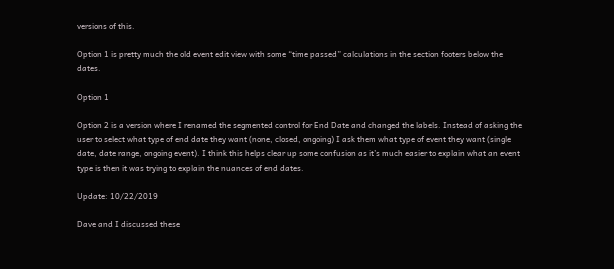versions of this.

Option 1 is pretty much the old event edit view with some “time passed” calculations in the section footers below the dates.

Option 1

Option 2 is a version where I renamed the segmented control for End Date and changed the labels. Instead of asking the user to select what type of end date they want (none, closed, ongoing) I ask them what type of event they want (single date, date range, ongoing event). I think this helps clear up some confusion as it’s much easier to explain what an event type is then it was trying to explain the nuances of end dates.

Update: 10/22/2019

Dave and I discussed these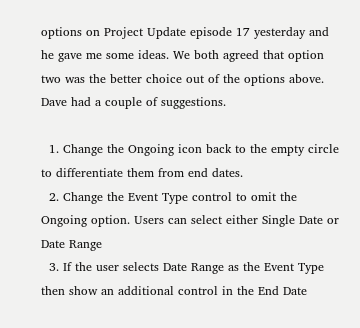options on Project Update episode 17 yesterday and he gave me some ideas. We both agreed that option two was the better choice out of the options above. Dave had a couple of suggestions.

  1. Change the Ongoing icon back to the empty circle to differentiate them from end dates.
  2. Change the Event Type control to omit the Ongoing option. Users can select either Single Date or Date Range
  3. If the user selects Date Range as the Event Type then show an additional control in the End Date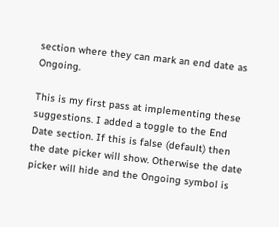section where they can mark an end date as Ongoing.

This is my first pass at implementing these suggestions. I added a toggle to the End Date section. If this is false (default) then the date picker will show. Otherwise the date picker will hide and the Ongoing symbol is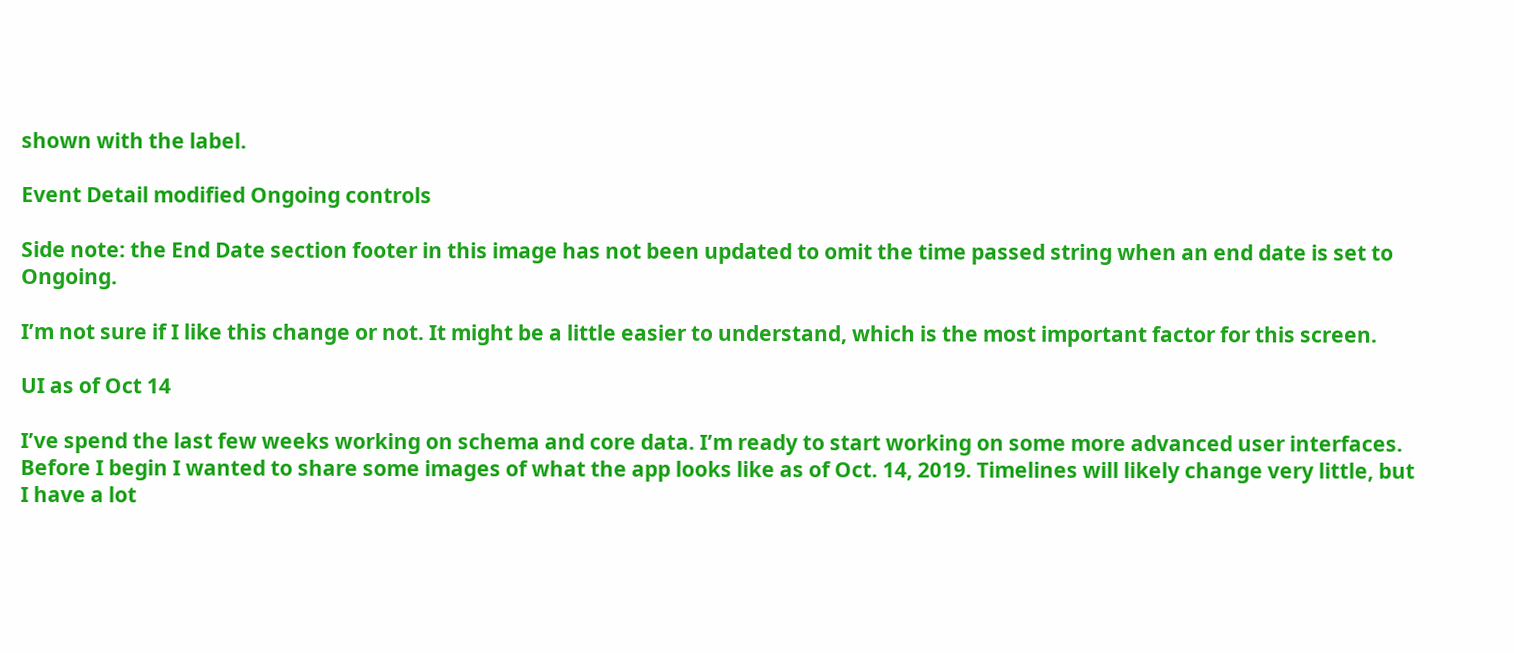shown with the label.

Event Detail modified Ongoing controls

Side note: the End Date section footer in this image has not been updated to omit the time passed string when an end date is set to Ongoing.

I’m not sure if I like this change or not. It might be a little easier to understand, which is the most important factor for this screen.

UI as of Oct 14

I’ve spend the last few weeks working on schema and core data. I’m ready to start working on some more advanced user interfaces. Before I begin I wanted to share some images of what the app looks like as of Oct. 14, 2019. Timelines will likely change very little, but I have a lot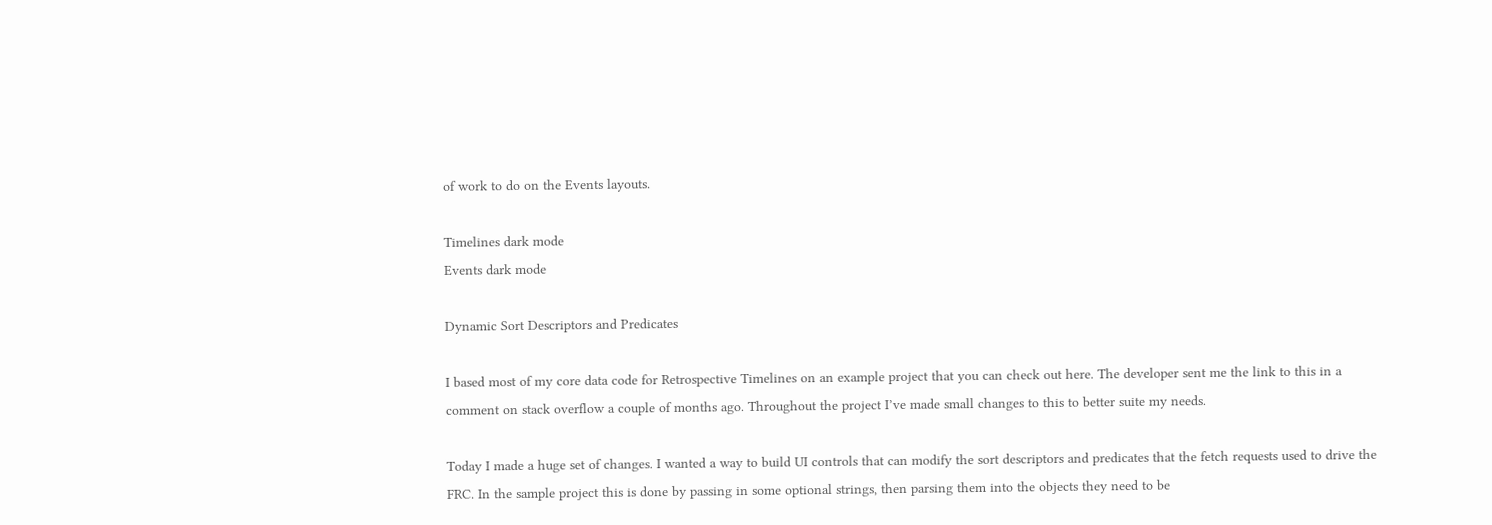of work to do on the Events layouts.

Timelines dark mode
Events dark mode

Dynamic Sort Descriptors and Predicates

I based most of my core data code for Retrospective Timelines on an example project that you can check out here. The developer sent me the link to this in a comment on stack overflow a couple of months ago. Throughout the project I’ve made small changes to this to better suite my needs.

Today I made a huge set of changes. I wanted a way to build UI controls that can modify the sort descriptors and predicates that the fetch requests used to drive the FRC. In the sample project this is done by passing in some optional strings, then parsing them into the objects they need to be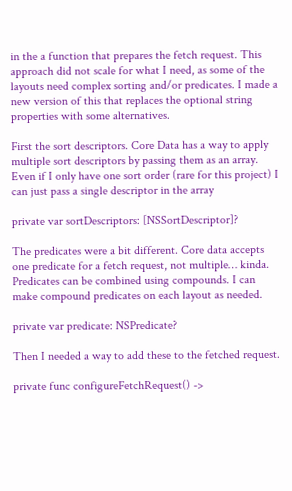in the a function that prepares the fetch request. This approach did not scale for what I need, as some of the layouts need complex sorting and/or predicates. I made a new version of this that replaces the optional string properties with some alternatives.

First the sort descriptors. Core Data has a way to apply multiple sort descriptors by passing them as an array. Even if I only have one sort order (rare for this project) I can just pass a single descriptor in the array

private var sortDescriptors: [NSSortDescriptor]?

The predicates were a bit different. Core data accepts one predicate for a fetch request, not multiple… kinda. Predicates can be combined using compounds. I can make compound predicates on each layout as needed.

private var predicate: NSPredicate?

Then I needed a way to add these to the fetched request.

private func configureFetchRequest() ->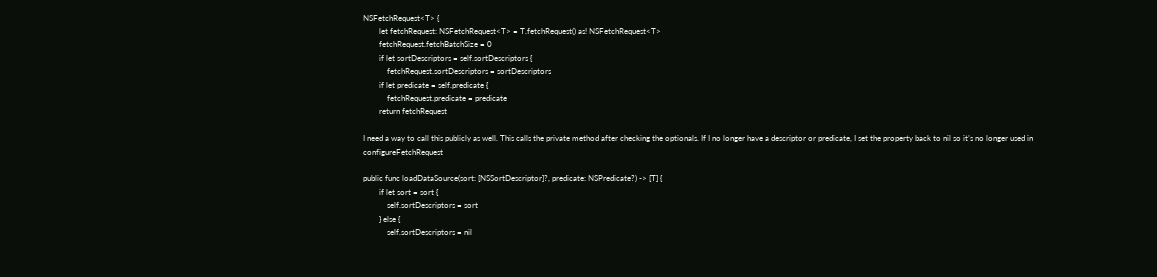NSFetchRequest<T> {
        let fetchRequest: NSFetchRequest<T> = T.fetchRequest() as! NSFetchRequest<T>
        fetchRequest.fetchBatchSize = 0
        if let sortDescriptors = self.sortDescriptors {
            fetchRequest.sortDescriptors = sortDescriptors
        if let predicate = self.predicate {
            fetchRequest.predicate = predicate
        return fetchRequest

I need a way to call this publicly as well. This calls the private method after checking the optionals. If I no longer have a descriptor or predicate, I set the property back to nil so it’s no longer used in configureFetchRequest

public func loadDataSource(sort: [NSSortDescriptor]?, predicate: NSPredicate?) -> [T] {
        if let sort = sort {
            self.sortDescriptors = sort
        } else {
            self.sortDescriptors = nil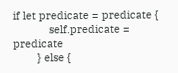if let predicate = predicate {
            self.predicate = predicate
        } else {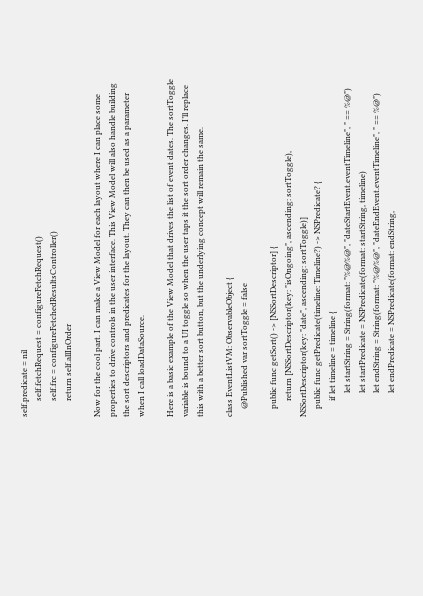self.predicate = nil
        self.fetchRequest = configureFetchRequest()
        self.frc = configureFetchedResultsController()
        return self.allInOrder

Now for the cool part. I can make a View Model for each layout where I can place some properties to drive controls in the user interface. This View Model will also handle building the sort descriptors and predicates for the layout. They can then be used as a parameter when I call loadDataSource.

Here is a basic example of the View Model that drives the list of event dates. The sortToggle variable is bound to a UI toggle so when the user taps it the sort order changes. I’ll replace this with a better sort button, but the underlying concept will remain the same.

class EventListVM: ObservableObject {
    @Published var sortToggle = false

    public func getSort() -> [NSSortDescriptor] {
        return [NSSortDescriptor(key: "isOngoing", ascending: sortToggle), NSSortDescriptor(key: "date", ascending: sortToggle)]
    public func getPredicate(timeline: Timeline?) -> NSPredicate? {
        if let timeline = timeline {
            let startString = String(format: "%@%@", "dateStartEvent.eventTimeline", " == %@")
            let startPredicate = NSPredicate(format: startString, timeline)
            let endString = String(format: "%@%@", "dateEndEvent.eventTimeline", " == %@")
            let endPredicate = NSPredicate(format: endString,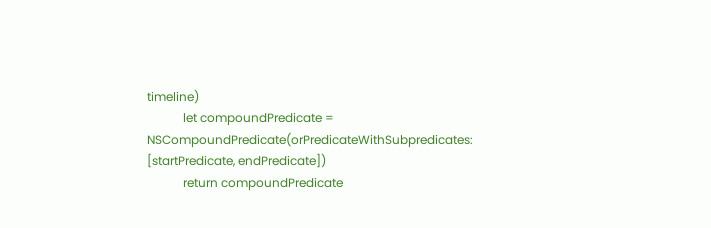timeline)
            let compoundPredicate = NSCompoundPredicate(orPredicateWithSubpredicates: [startPredicate, endPredicate])
            return compoundPredicate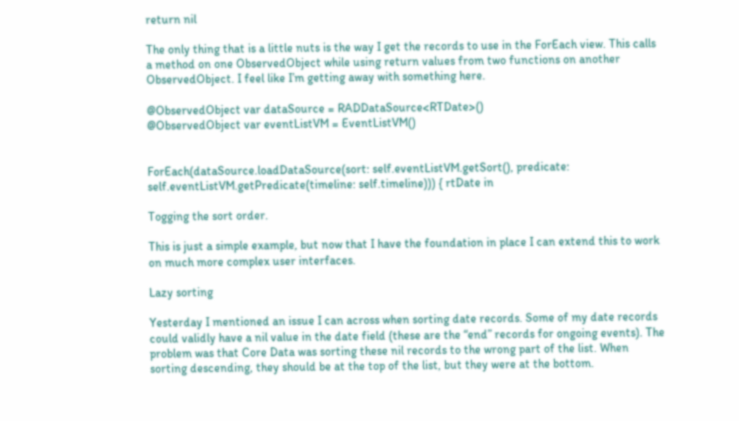return nil

The only thing that is a little nuts is the way I get the records to use in the ForEach view. This calls a method on one ObservedObject while using return values from two functions on another ObservedObject. I feel like I’m getting away with something here.

@ObservedObject var dataSource = RADDataSource<RTDate>()
@ObservedObject var eventListVM = EventListVM()


ForEach(dataSource.loadDataSource(sort: self.eventListVM.getSort(), predicate: self.eventListVM.getPredicate(timeline: self.timeline))) { rtDate in

Togging the sort order.

This is just a simple example, but now that I have the foundation in place I can extend this to work on much more complex user interfaces.

Lazy sorting

Yesterday I mentioned an issue I can across when sorting date records. Some of my date records could validly have a nil value in the date field (these are the “end” records for ongoing events). The problem was that Core Data was sorting these nil records to the wrong part of the list. When sorting descending, they should be at the top of the list, but they were at the bottom.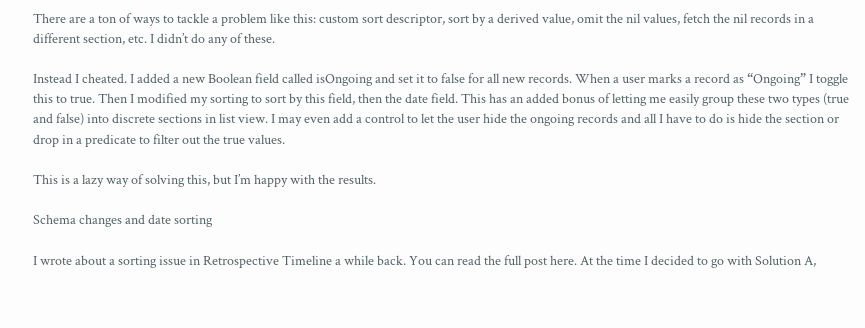There are a ton of ways to tackle a problem like this: custom sort descriptor, sort by a derived value, omit the nil values, fetch the nil records in a different section, etc. I didn’t do any of these.

Instead I cheated. I added a new Boolean field called isOngoing and set it to false for all new records. When a user marks a record as “Ongoing” I toggle this to true. Then I modified my sorting to sort by this field, then the date field. This has an added bonus of letting me easily group these two types (true and false) into discrete sections in list view. I may even add a control to let the user hide the ongoing records and all I have to do is hide the section or drop in a predicate to filter out the true values.

This is a lazy way of solving this, but I’m happy with the results.

Schema changes and date sorting

I wrote about a sorting issue in Retrospective Timeline a while back. You can read the full post here. At the time I decided to go with Solution A,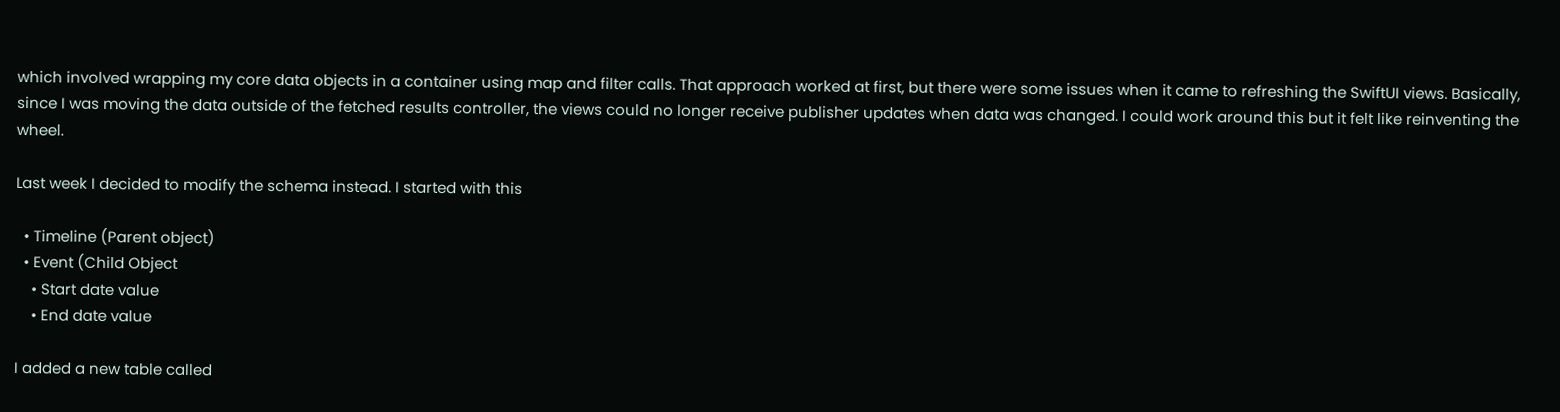which involved wrapping my core data objects in a container using map and filter calls. That approach worked at first, but there were some issues when it came to refreshing the SwiftUI views. Basically, since I was moving the data outside of the fetched results controller, the views could no longer receive publisher updates when data was changed. I could work around this but it felt like reinventing the wheel.

Last week I decided to modify the schema instead. I started with this

  • Timeline (Parent object)
  • Event (Child Object
    • Start date value
    • End date value

I added a new table called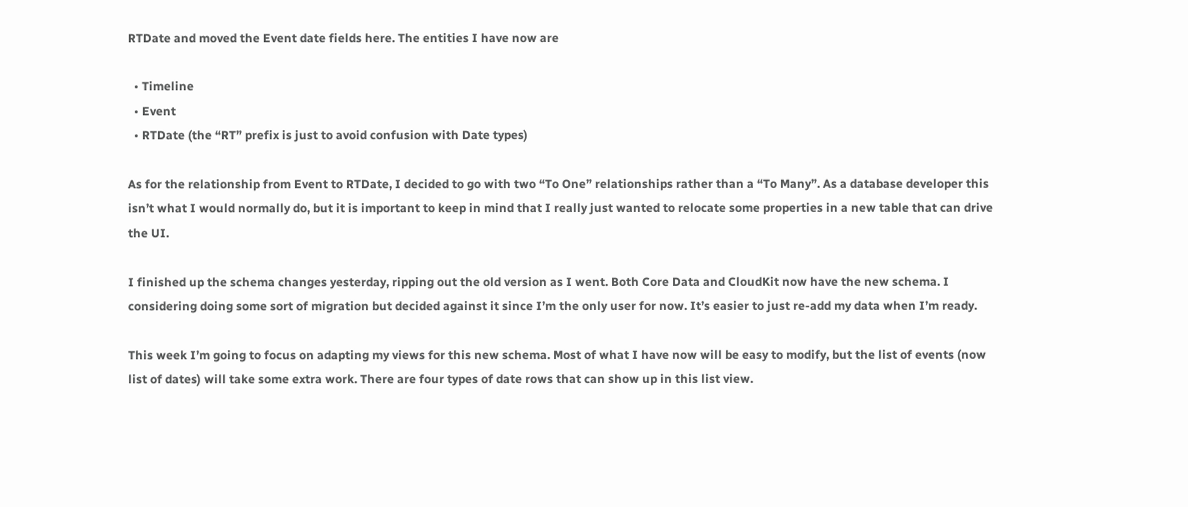RTDate and moved the Event date fields here. The entities I have now are

  • Timeline
  • Event
  • RTDate (the “RT” prefix is just to avoid confusion with Date types)

As for the relationship from Event to RTDate, I decided to go with two “To One” relationships rather than a “To Many”. As a database developer this isn’t what I would normally do, but it is important to keep in mind that I really just wanted to relocate some properties in a new table that can drive the UI.

I finished up the schema changes yesterday, ripping out the old version as I went. Both Core Data and CloudKit now have the new schema. I considering doing some sort of migration but decided against it since I’m the only user for now. It’s easier to just re-add my data when I’m ready.

This week I’m going to focus on adapting my views for this new schema. Most of what I have now will be easy to modify, but the list of events (now list of dates) will take some extra work. There are four types of date rows that can show up in this list view.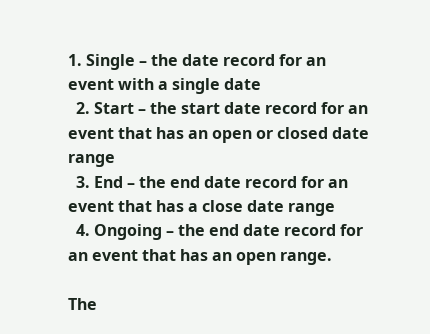1. Single – the date record for an event with a single date
  2. Start – the start date record for an event that has an open or closed date range
  3. End – the end date record for an event that has a close date range
  4. Ongoing – the end date record for an event that has an open range.

The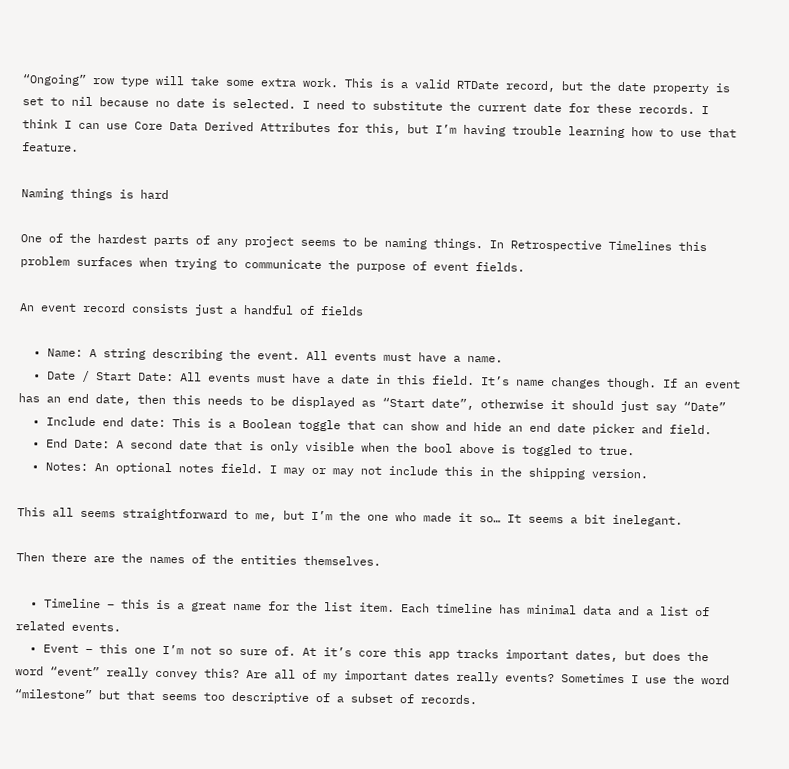“Ongoing” row type will take some extra work. This is a valid RTDate record, but the date property is set to nil because no date is selected. I need to substitute the current date for these records. I think I can use Core Data Derived Attributes for this, but I’m having trouble learning how to use that feature.

Naming things is hard

One of the hardest parts of any project seems to be naming things. In Retrospective Timelines this problem surfaces when trying to communicate the purpose of event fields.

An event record consists just a handful of fields

  • Name: A string describing the event. All events must have a name.
  • Date / Start Date: All events must have a date in this field. It’s name changes though. If an event has an end date, then this needs to be displayed as “Start date”, otherwise it should just say “Date”
  • Include end date: This is a Boolean toggle that can show and hide an end date picker and field.
  • End Date: A second date that is only visible when the bool above is toggled to true.
  • Notes: An optional notes field. I may or may not include this in the shipping version.

This all seems straightforward to me, but I’m the one who made it so… It seems a bit inelegant.

Then there are the names of the entities themselves.

  • Timeline – this is a great name for the list item. Each timeline has minimal data and a list of related events.
  • Event – this one I’m not so sure of. At it’s core this app tracks important dates, but does the word “event” really convey this? Are all of my important dates really events? Sometimes I use the word “milestone” but that seems too descriptive of a subset of records.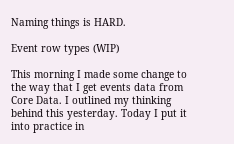Naming things is HARD.

Event row types (WIP)

This morning I made some change to the way that I get events data from Core Data. I outlined my thinking behind this yesterday. Today I put it into practice in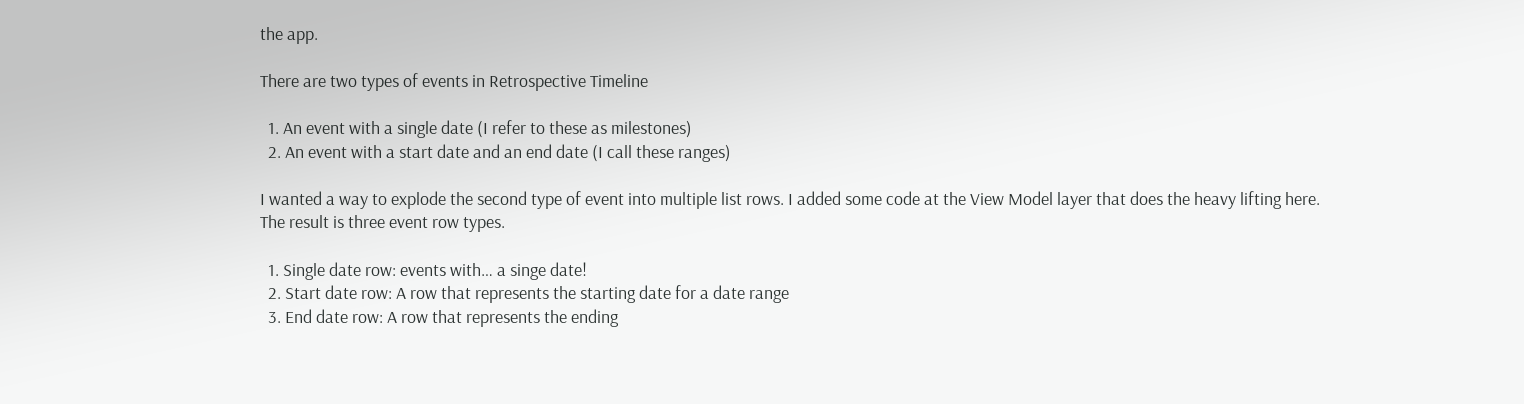the app.

There are two types of events in Retrospective Timeline

  1. An event with a single date (I refer to these as milestones)
  2. An event with a start date and an end date (I call these ranges)

I wanted a way to explode the second type of event into multiple list rows. I added some code at the View Model layer that does the heavy lifting here. The result is three event row types.

  1. Single date row: events with… a singe date!
  2. Start date row: A row that represents the starting date for a date range
  3. End date row: A row that represents the ending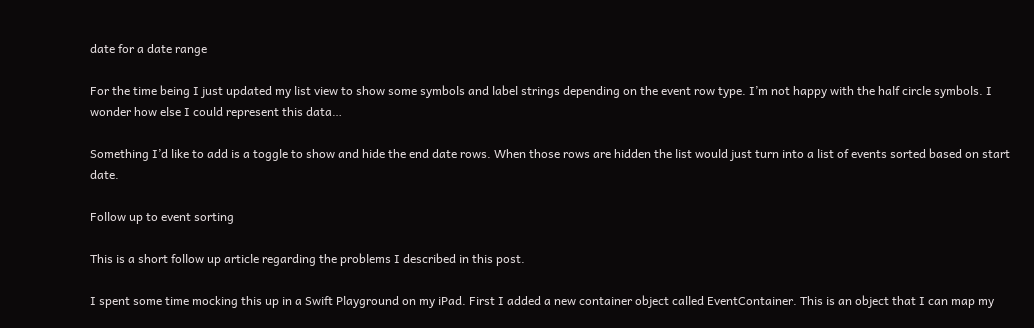date for a date range

For the time being I just updated my list view to show some symbols and label strings depending on the event row type. I’m not happy with the half circle symbols. I wonder how else I could represent this data…

Something I’d like to add is a toggle to show and hide the end date rows. When those rows are hidden the list would just turn into a list of events sorted based on start date.

Follow up to event sorting

This is a short follow up article regarding the problems I described in this post.

I spent some time mocking this up in a Swift Playground on my iPad. First I added a new container object called EventContainer. This is an object that I can map my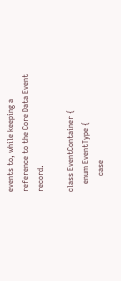events to, while keeping a reference to the Core Data Event record.

class EventContainer {
    enum EventType {
        case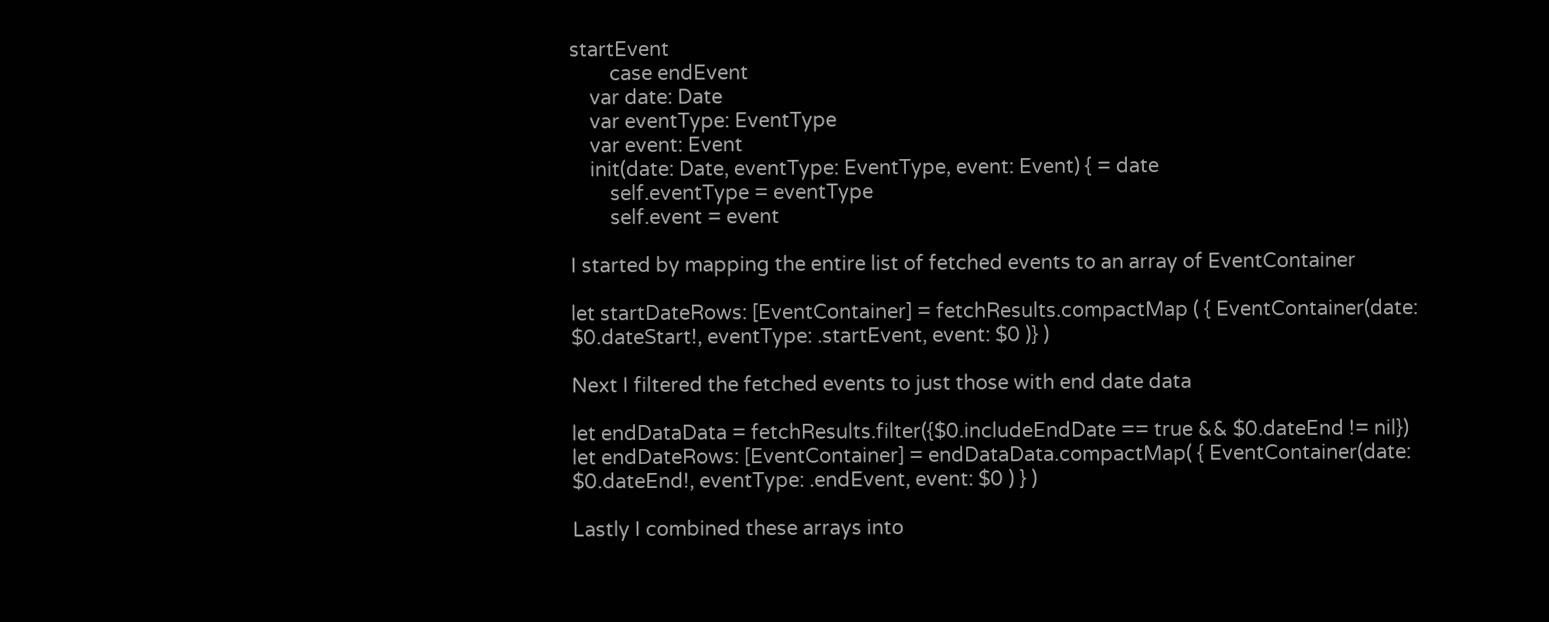startEvent
        case endEvent
    var date: Date
    var eventType: EventType
    var event: Event
    init(date: Date, eventType: EventType, event: Event) { = date
        self.eventType = eventType
        self.event = event

I started by mapping the entire list of fetched events to an array of EventContainer

let startDateRows: [EventContainer] = fetchResults.compactMap ( { EventContainer(date: $0.dateStart!, eventType: .startEvent, event: $0 )} )

Next I filtered the fetched events to just those with end date data

let endDataData = fetchResults.filter({$0.includeEndDate == true && $0.dateEnd != nil})
let endDateRows: [EventContainer] = endDataData.compactMap( { EventContainer(date: $0.dateEnd!, eventType: .endEvent, event: $0 ) } )

Lastly I combined these arrays into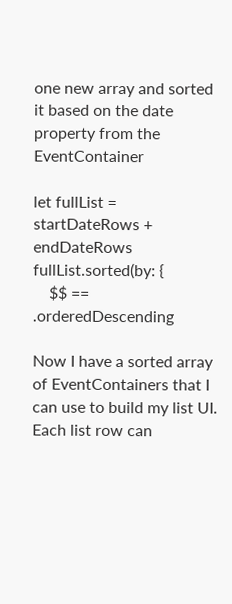one new array and sorted it based on the date property from the EventContainer

let fullList = startDateRows + endDateRows
fullList.sorted(by: {
    $$ == .orderedDescending

Now I have a sorted array of EventContainers that I can use to build my list UI. Each list row can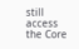still access the Core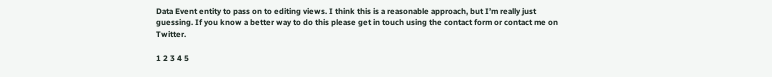Data Event entity to pass on to editing views. I think this is a reasonable approach, but I’m really just guessing. If you know a better way to do this please get in touch using the contact form or contact me on Twitter.

1 2 3 4 5